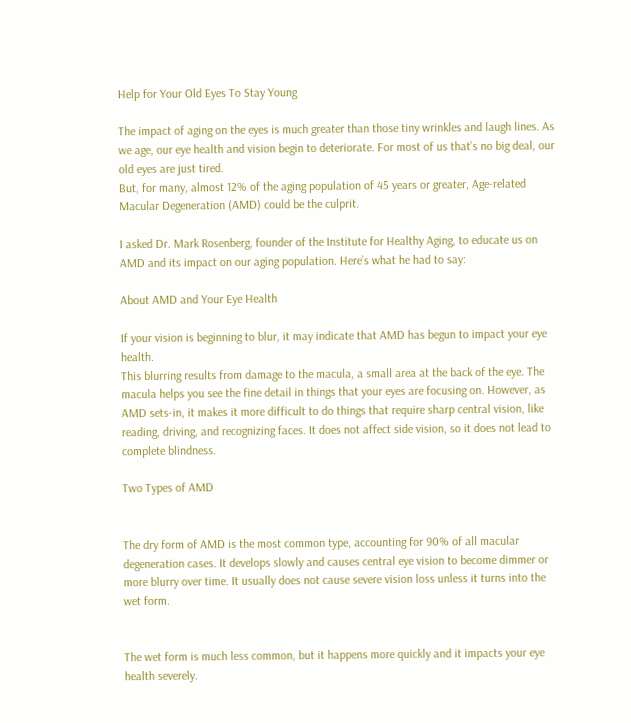Help for Your Old Eyes To Stay Young

The impact of aging on the eyes is much greater than those tiny wrinkles and laugh lines. As we age, our eye health and vision begin to deteriorate. For most of us that’s no big deal, our old eyes are just tired.
But, for many, almost 12% of the aging population of 45 years or greater, Age-related Macular Degeneration (AMD) could be the culprit.

I asked Dr. Mark Rosenberg, founder of the Institute for Healthy Aging, to educate us on AMD and its impact on our aging population. Here’s what he had to say:

About AMD and Your Eye Health

If your vision is beginning to blur, it may indicate that AMD has begun to impact your eye health.
This blurring results from damage to the macula, a small area at the back of the eye. The macula helps you see the fine detail in things that your eyes are focusing on. However, as AMD sets-in, it makes it more difficult to do things that require sharp central vision, like reading, driving, and recognizing faces. It does not affect side vision, so it does not lead to complete blindness.

Two Types of AMD


The dry form of AMD is the most common type, accounting for 90% of all macular degeneration cases. It develops slowly and causes central eye vision to become dimmer or more blurry over time. It usually does not cause severe vision loss unless it turns into the wet form.


The wet form is much less common, but it happens more quickly and it impacts your eye health severely.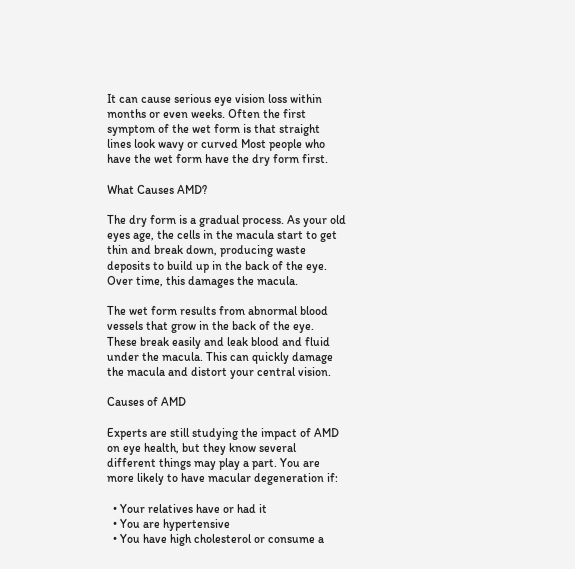It can cause serious eye vision loss within months or even weeks. Often the first symptom of the wet form is that straight lines look wavy or curved Most people who have the wet form have the dry form first.

What Causes AMD?

The dry form is a gradual process. As your old eyes age, the cells in the macula start to get thin and break down, producing waste deposits to build up in the back of the eye. Over time, this damages the macula.

The wet form results from abnormal blood vessels that grow in the back of the eye. These break easily and leak blood and fluid under the macula. This can quickly damage the macula and distort your central vision.

Causes of AMD

Experts are still studying the impact of AMD on eye health, but they know several different things may play a part. You are more likely to have macular degeneration if:

  • Your relatives have or had it
  • You are hypertensive
  • You have high cholesterol or consume a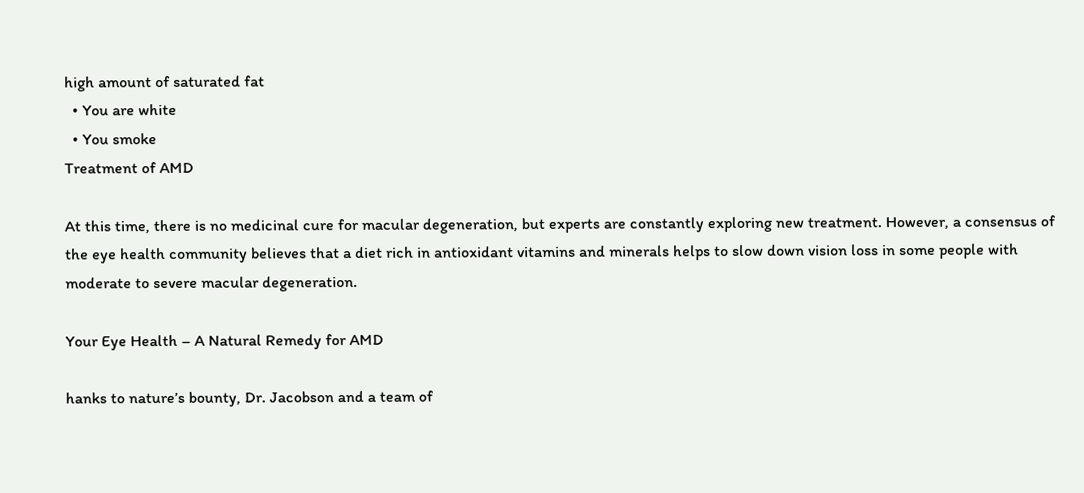high amount of saturated fat
  • You are white
  • You smoke
Treatment of AMD

At this time, there is no medicinal cure for macular degeneration, but experts are constantly exploring new treatment. However, a consensus of the eye health community believes that a diet rich in antioxidant vitamins and minerals helps to slow down vision loss in some people with moderate to severe macular degeneration.

Your Eye Health – A Natural Remedy for AMD

hanks to nature’s bounty, Dr. Jacobson and a team of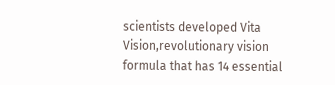scientists developed Vita Vision,revolutionary vision formula that has 14 essential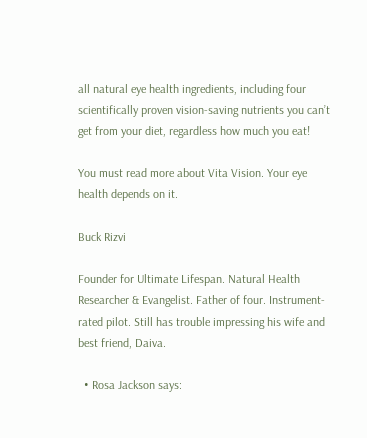all natural eye health ingredients, including four scientifically proven vision-saving nutrients you can’t get from your diet, regardless how much you eat!

You must read more about Vita Vision. Your eye health depends on it.

Buck Rizvi

Founder for Ultimate Lifespan. Natural Health Researcher & Evangelist. Father of four. Instrument-rated pilot. Still has trouble impressing his wife and best friend, Daiva.

  • Rosa Jackson says: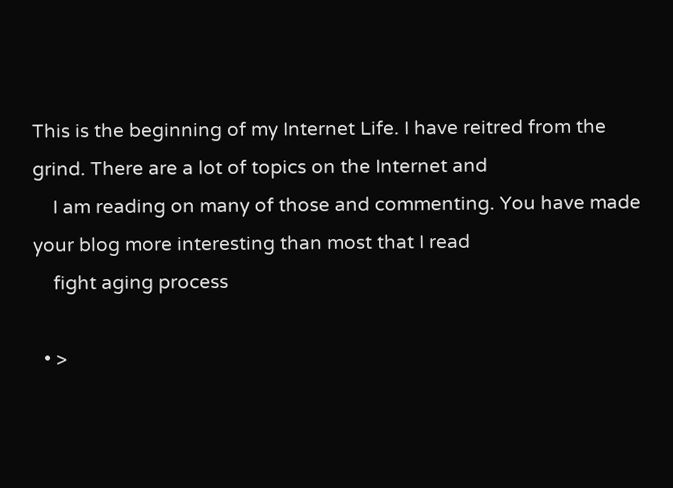This is the beginning of my Internet Life. I have reitred from the grind. There are a lot of topics on the Internet and
    I am reading on many of those and commenting. You have made your blog more interesting than most that I read
    fight aging process

  • >